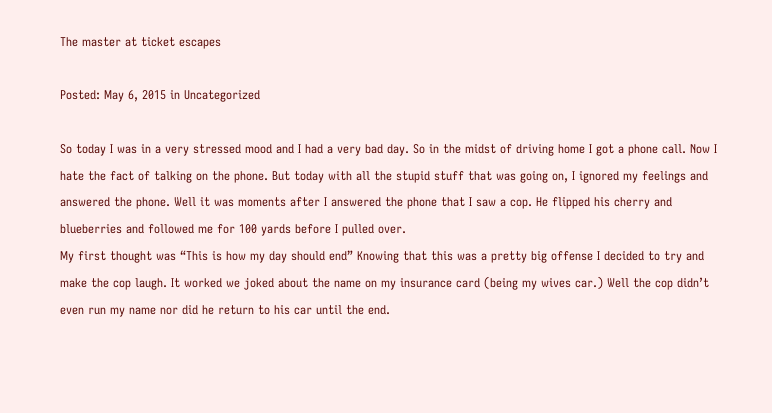The master at ticket escapes

Posted: May 6, 2015 in Uncategorized

So today I was in a very stressed mood and I had a very bad day. So in the midst of driving home I got a phone call. Now I hate the fact of talking on the phone. But today with all the stupid stuff that was going on, I ignored my feelings and answered the phone. Well it was moments after I answered the phone that I saw a cop. He flipped his cherry and blueberries and followed me for 100 yards before I pulled over.
My first thought was “This is how my day should end” Knowing that this was a pretty big offense I decided to try and make the cop laugh. It worked we joked about the name on my insurance card (being my wives car.) Well the cop didn’t even run my name nor did he return to his car until the end.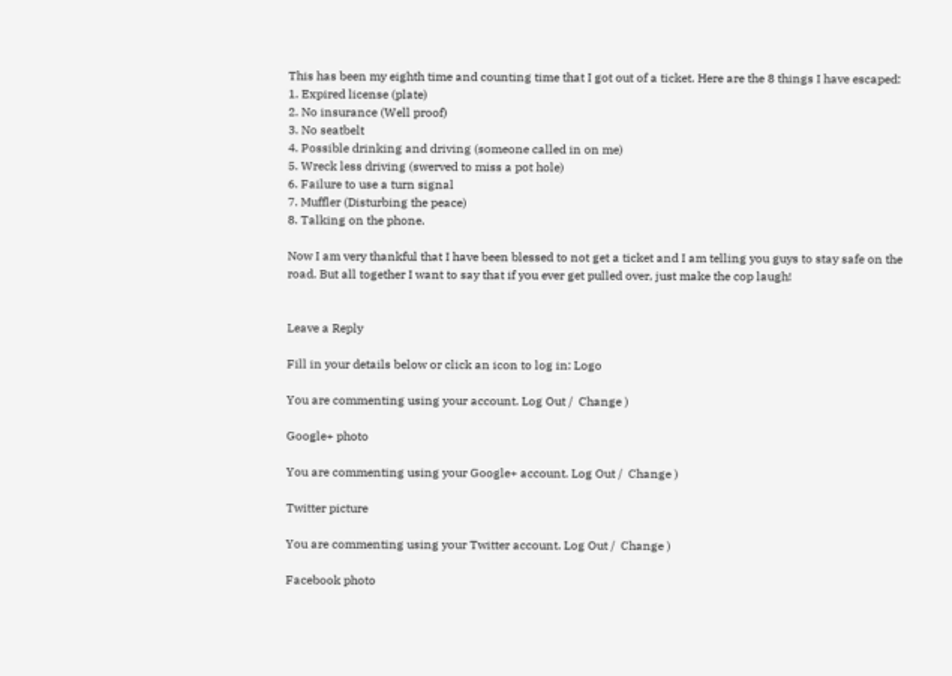This has been my eighth time and counting time that I got out of a ticket. Here are the 8 things I have escaped:
1. Expired license (plate)
2. No insurance (Well proof)
3. No seatbelt
4. Possible drinking and driving (someone called in on me)
5. Wreck less driving (swerved to miss a pot hole)
6. Failure to use a turn signal
7. Muffler (Disturbing the peace)
8. Talking on the phone.

Now I am very thankful that I have been blessed to not get a ticket and I am telling you guys to stay safe on the road. But all together I want to say that if you ever get pulled over, just make the cop laugh!


Leave a Reply

Fill in your details below or click an icon to log in: Logo

You are commenting using your account. Log Out /  Change )

Google+ photo

You are commenting using your Google+ account. Log Out /  Change )

Twitter picture

You are commenting using your Twitter account. Log Out /  Change )

Facebook photo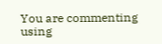You are commenting using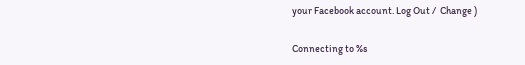your Facebook account. Log Out /  Change )

Connecting to %s